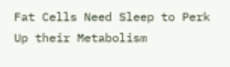Fat Cells Need Sleep to Perk Up their Metabolism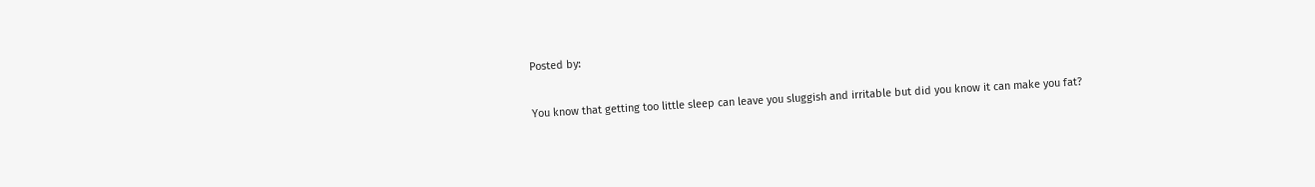Posted by:

You know that getting too little sleep can leave you sluggish and irritable but did you know it can make you fat?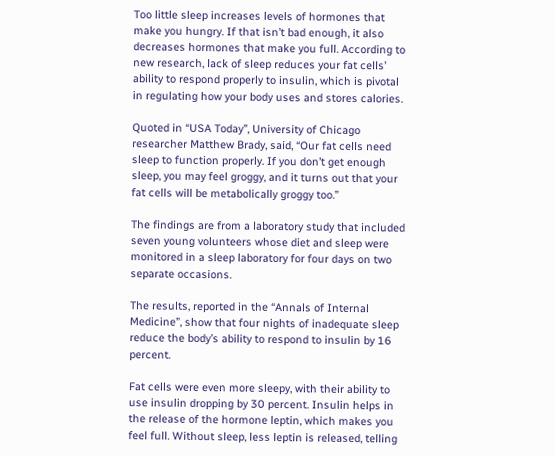Too little sleep increases levels of hormones that make you hungry. If that isn’t bad enough, it also decreases hormones that make you full. According to new research, lack of sleep reduces your fat cells’ ability to respond properly to insulin, which is pivotal in regulating how your body uses and stores calories.

Quoted in “USA Today”, University of Chicago researcher Matthew Brady, said, “Our fat cells need sleep to function properly. If you don’t get enough sleep, you may feel groggy, and it turns out that your fat cells will be metabolically groggy too.”

The findings are from a laboratory study that included seven young volunteers whose diet and sleep were monitored in a sleep laboratory for four days on two separate occasions.

The results, reported in the “Annals of Internal Medicine”, show that four nights of inadequate sleep reduce the body’s ability to respond to insulin by 16 percent.

Fat cells were even more sleepy, with their ability to use insulin dropping by 30 percent. Insulin helps in the release of the hormone leptin, which makes you feel full. Without sleep, less leptin is released, telling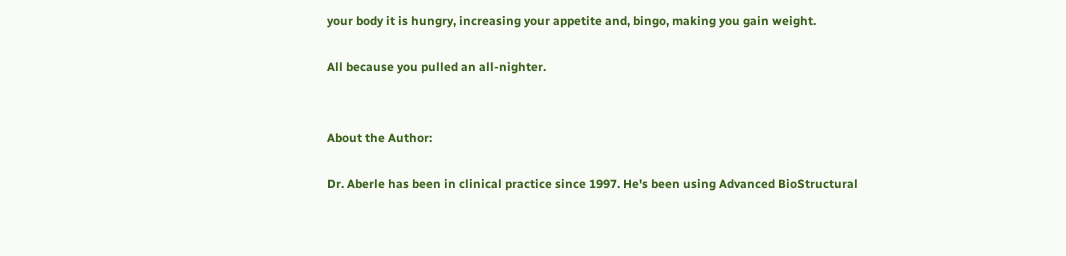your body it is hungry, increasing your appetite and, bingo, making you gain weight.

All because you pulled an all-nighter.


About the Author:

Dr. Aberle has been in clinical practice since 1997. He's been using Advanced BioStructural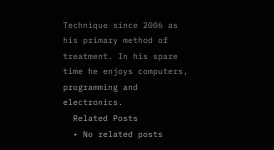Technique since 2006 as his primary method of treatment. In his spare time he enjoys computers, programming and electronics.
  Related Posts
  • No related posts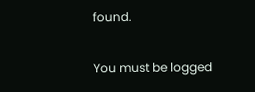found.

You must be logged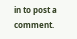in to post a comment.